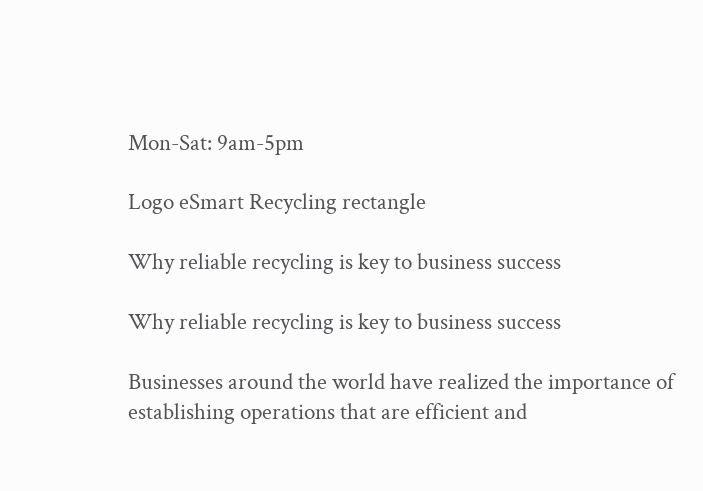Mon-Sat: 9am-5pm

Logo eSmart Recycling rectangle

Why reliable recycling is key to business success

Why reliable recycling is key to business success

Businesses around the world have realized the importance of establishing operations that are efficient and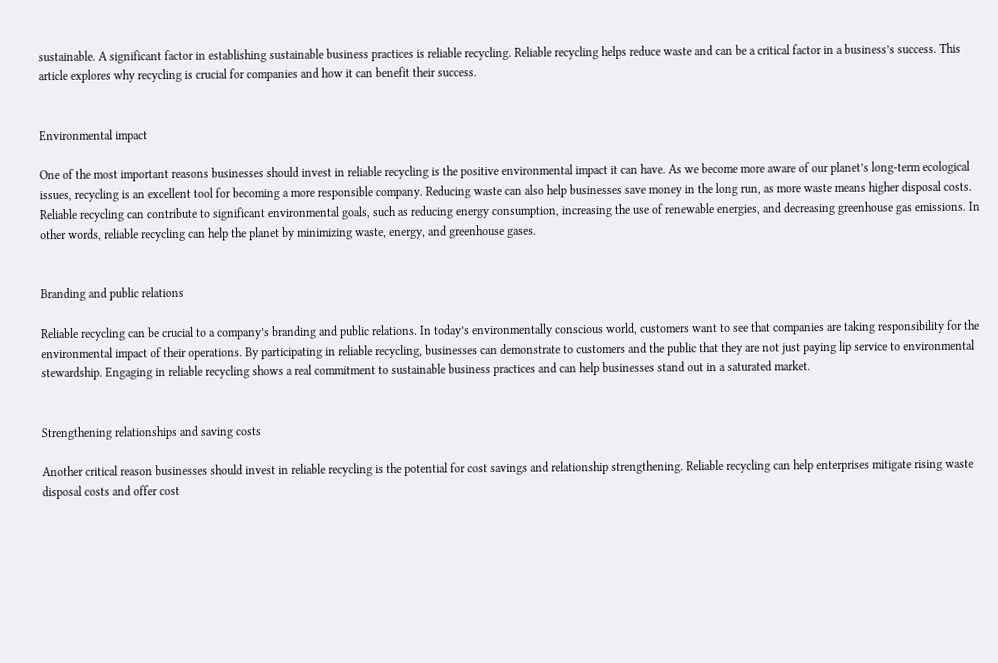sustainable. A significant factor in establishing sustainable business practices is reliable recycling. Reliable recycling helps reduce waste and can be a critical factor in a business’s success. This article explores why recycling is crucial for companies and how it can benefit their success.


Environmental impact

One of the most important reasons businesses should invest in reliable recycling is the positive environmental impact it can have. As we become more aware of our planet’s long-term ecological issues, recycling is an excellent tool for becoming a more responsible company. Reducing waste can also help businesses save money in the long run, as more waste means higher disposal costs. Reliable recycling can contribute to significant environmental goals, such as reducing energy consumption, increasing the use of renewable energies, and decreasing greenhouse gas emissions. In other words, reliable recycling can help the planet by minimizing waste, energy, and greenhouse gases.


Branding and public relations

Reliable recycling can be crucial to a company’s branding and public relations. In today’s environmentally conscious world, customers want to see that companies are taking responsibility for the environmental impact of their operations. By participating in reliable recycling, businesses can demonstrate to customers and the public that they are not just paying lip service to environmental stewardship. Engaging in reliable recycling shows a real commitment to sustainable business practices and can help businesses stand out in a saturated market.


Strengthening relationships and saving costs

Another critical reason businesses should invest in reliable recycling is the potential for cost savings and relationship strengthening. Reliable recycling can help enterprises mitigate rising waste disposal costs and offer cost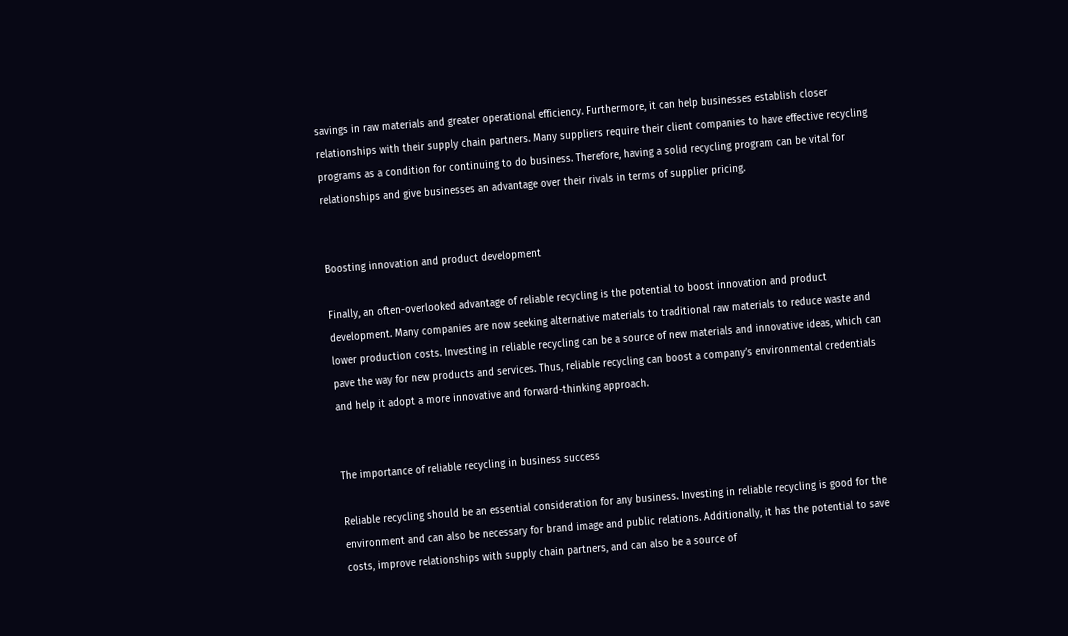savings in raw materials and greater operational efficiency. Furthermore, it can help businesses establish closer relationships with their supply chain partners. Many suppliers require their client companies to have effective recycling programs as a condition for continuing to do business. Therefore, having a solid recycling program can be vital for relationships and give businesses an advantage over their rivals in terms of supplier pricing.


Boosting innovation and product development

Finally, an often-overlooked advantage of reliable recycling is the potential to boost innovation and product development. Many companies are now seeking alternative materials to traditional raw materials to reduce waste and lower production costs. Investing in reliable recycling can be a source of new materials and innovative ideas, which can pave the way for new products and services. Thus, reliable recycling can boost a company’s environmental credentials and help it adopt a more innovative and forward-thinking approach.


The importance of reliable recycling in business success

Reliable recycling should be an essential consideration for any business. Investing in reliable recycling is good for the environment and can also be necessary for brand image and public relations. Additionally, it has the potential to save costs, improve relationships with supply chain partners, and can also be a source of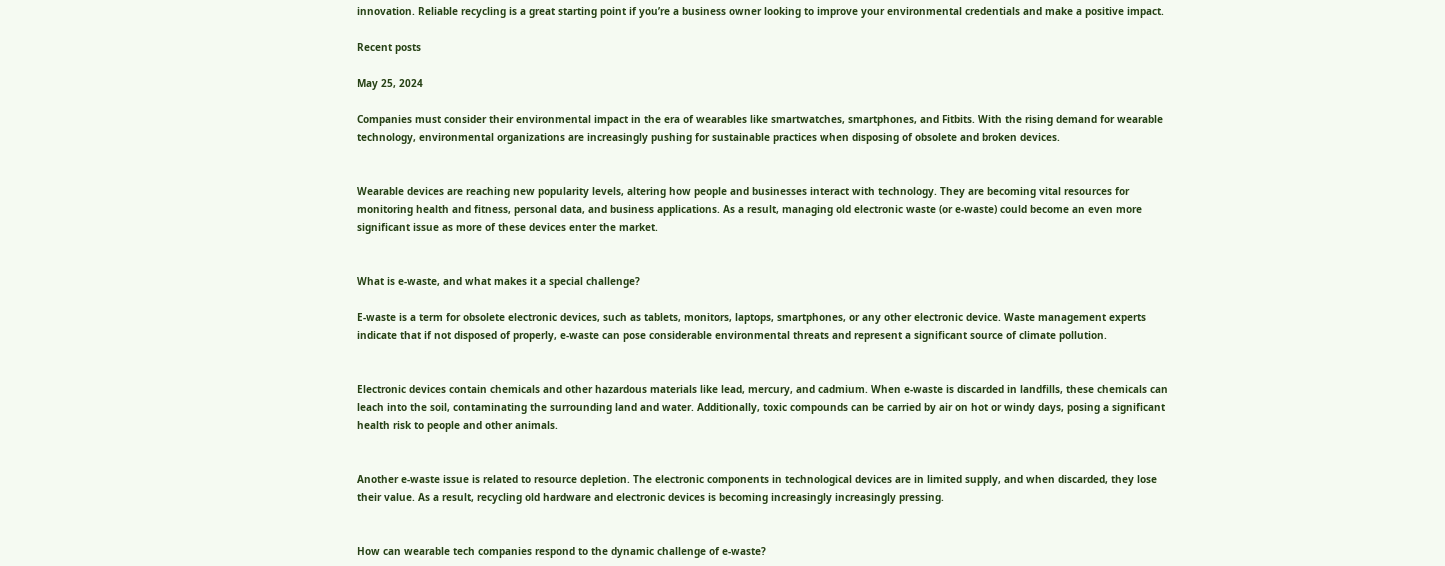innovation. Reliable recycling is a great starting point if you’re a business owner looking to improve your environmental credentials and make a positive impact.

Recent posts

May 25, 2024

Companies must consider their environmental impact in the era of wearables like smartwatches, smartphones, and Fitbits. With the rising demand for wearable technology, environmental organizations are increasingly pushing for sustainable practices when disposing of obsolete and broken devices.


Wearable devices are reaching new popularity levels, altering how people and businesses interact with technology. They are becoming vital resources for monitoring health and fitness, personal data, and business applications. As a result, managing old electronic waste (or e-waste) could become an even more significant issue as more of these devices enter the market.


What is e-waste, and what makes it a special challenge?

E-waste is a term for obsolete electronic devices, such as tablets, monitors, laptops, smartphones, or any other electronic device. Waste management experts indicate that if not disposed of properly, e-waste can pose considerable environmental threats and represent a significant source of climate pollution.


Electronic devices contain chemicals and other hazardous materials like lead, mercury, and cadmium. When e-waste is discarded in landfills, these chemicals can leach into the soil, contaminating the surrounding land and water. Additionally, toxic compounds can be carried by air on hot or windy days, posing a significant health risk to people and other animals.


Another e-waste issue is related to resource depletion. The electronic components in technological devices are in limited supply, and when discarded, they lose their value. As a result, recycling old hardware and electronic devices is becoming increasingly increasingly pressing.


How can wearable tech companies respond to the dynamic challenge of e-waste?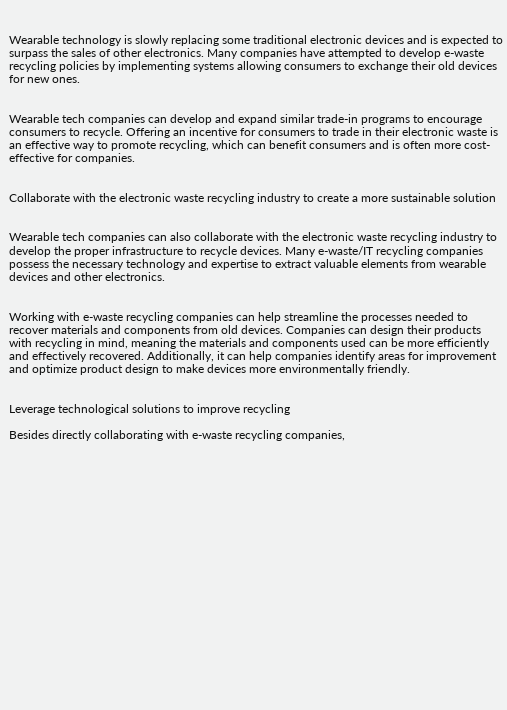Wearable technology is slowly replacing some traditional electronic devices and is expected to surpass the sales of other electronics. Many companies have attempted to develop e-waste recycling policies by implementing systems allowing consumers to exchange their old devices for new ones.


Wearable tech companies can develop and expand similar trade-in programs to encourage consumers to recycle. Offering an incentive for consumers to trade in their electronic waste is an effective way to promote recycling, which can benefit consumers and is often more cost-effective for companies.


Collaborate with the electronic waste recycling industry to create a more sustainable solution


Wearable tech companies can also collaborate with the electronic waste recycling industry to develop the proper infrastructure to recycle devices. Many e-waste/IT recycling companies possess the necessary technology and expertise to extract valuable elements from wearable devices and other electronics.


Working with e-waste recycling companies can help streamline the processes needed to recover materials and components from old devices. Companies can design their products with recycling in mind, meaning the materials and components used can be more efficiently and effectively recovered. Additionally, it can help companies identify areas for improvement and optimize product design to make devices more environmentally friendly.


Leverage technological solutions to improve recycling

Besides directly collaborating with e-waste recycling companies,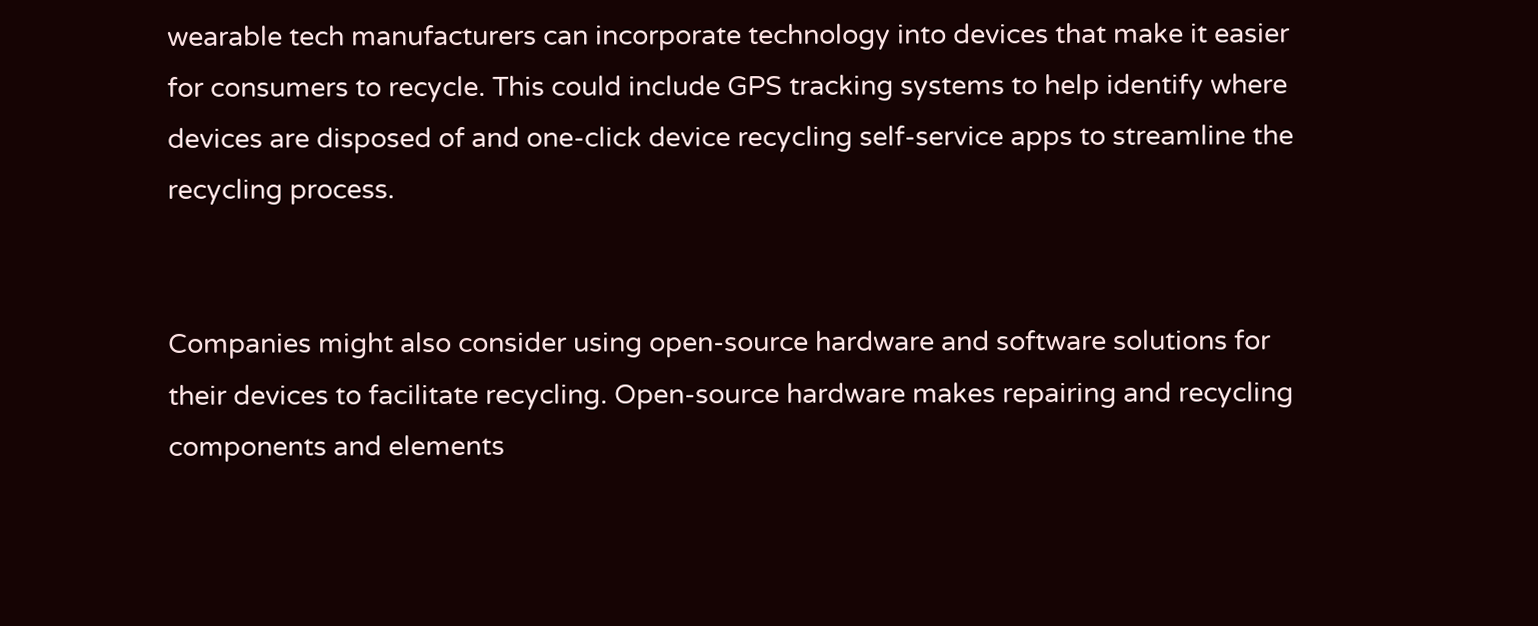wearable tech manufacturers can incorporate technology into devices that make it easier for consumers to recycle. This could include GPS tracking systems to help identify where devices are disposed of and one-click device recycling self-service apps to streamline the recycling process.


Companies might also consider using open-source hardware and software solutions for their devices to facilitate recycling. Open-source hardware makes repairing and recycling components and elements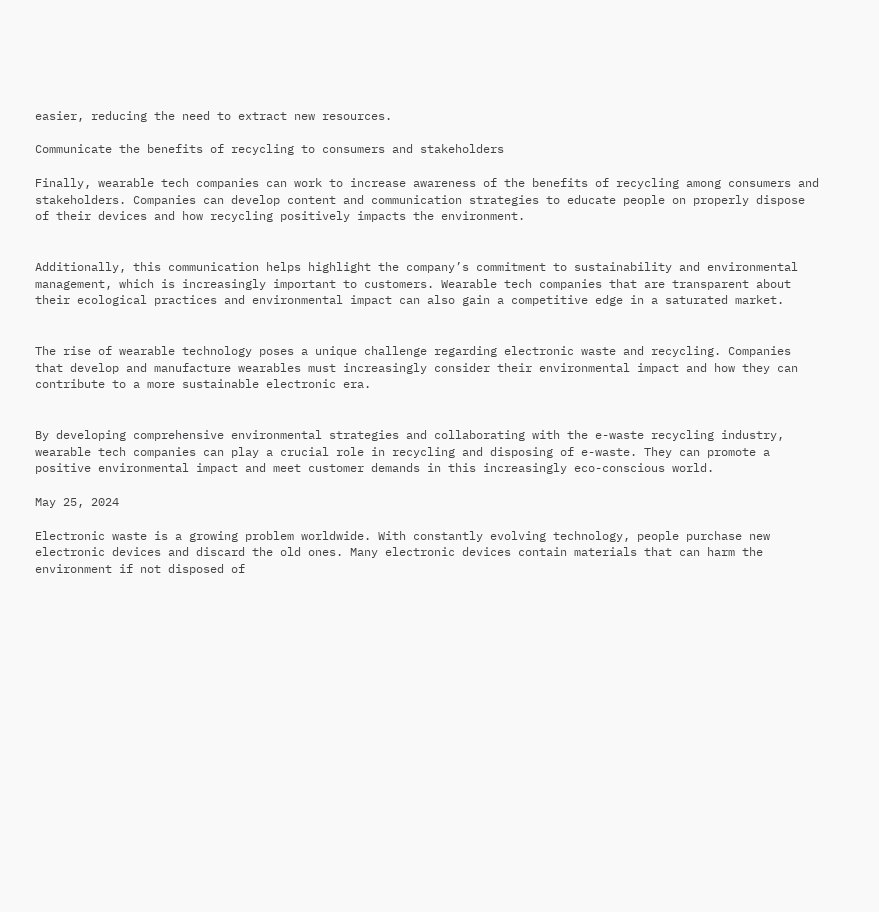easier, reducing the need to extract new resources.

Communicate the benefits of recycling to consumers and stakeholders

Finally, wearable tech companies can work to increase awareness of the benefits of recycling among consumers and stakeholders. Companies can develop content and communication strategies to educate people on properly dispose of their devices and how recycling positively impacts the environment.


Additionally, this communication helps highlight the company’s commitment to sustainability and environmental management, which is increasingly important to customers. Wearable tech companies that are transparent about their ecological practices and environmental impact can also gain a competitive edge in a saturated market.


The rise of wearable technology poses a unique challenge regarding electronic waste and recycling. Companies that develop and manufacture wearables must increasingly consider their environmental impact and how they can contribute to a more sustainable electronic era.


By developing comprehensive environmental strategies and collaborating with the e-waste recycling industry, wearable tech companies can play a crucial role in recycling and disposing of e-waste. They can promote a positive environmental impact and meet customer demands in this increasingly eco-conscious world.

May 25, 2024

Electronic waste is a growing problem worldwide. With constantly evolving technology, people purchase new electronic devices and discard the old ones. Many electronic devices contain materials that can harm the environment if not disposed of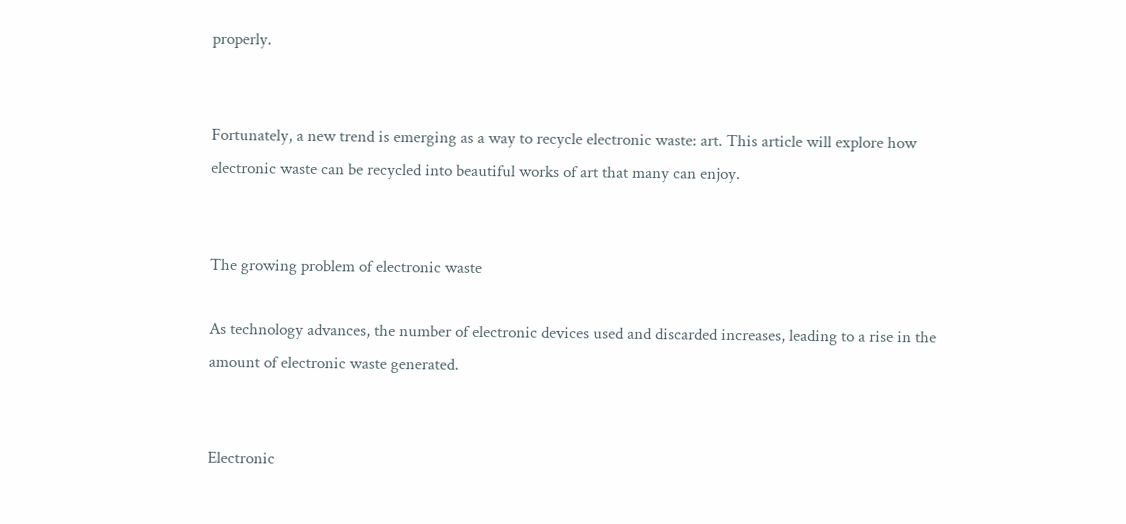properly.


Fortunately, a new trend is emerging as a way to recycle electronic waste: art. This article will explore how electronic waste can be recycled into beautiful works of art that many can enjoy.


The growing problem of electronic waste

As technology advances, the number of electronic devices used and discarded increases, leading to a rise in the amount of electronic waste generated.


Electronic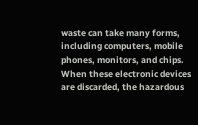waste can take many forms, including computers, mobile phones, monitors, and chips. When these electronic devices are discarded, the hazardous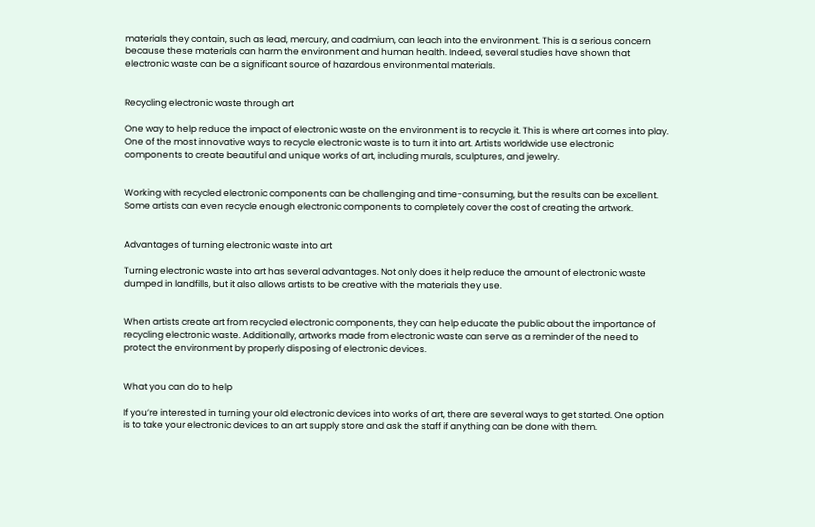materials they contain, such as lead, mercury, and cadmium, can leach into the environment. This is a serious concern because these materials can harm the environment and human health. Indeed, several studies have shown that electronic waste can be a significant source of hazardous environmental materials.


Recycling electronic waste through art

One way to help reduce the impact of electronic waste on the environment is to recycle it. This is where art comes into play. One of the most innovative ways to recycle electronic waste is to turn it into art. Artists worldwide use electronic components to create beautiful and unique works of art, including murals, sculptures, and jewelry.


Working with recycled electronic components can be challenging and time-consuming, but the results can be excellent. Some artists can even recycle enough electronic components to completely cover the cost of creating the artwork.


Advantages of turning electronic waste into art

Turning electronic waste into art has several advantages. Not only does it help reduce the amount of electronic waste dumped in landfills, but it also allows artists to be creative with the materials they use.


When artists create art from recycled electronic components, they can help educate the public about the importance of recycling electronic waste. Additionally, artworks made from electronic waste can serve as a reminder of the need to protect the environment by properly disposing of electronic devices.


What you can do to help

If you’re interested in turning your old electronic devices into works of art, there are several ways to get started. One option is to take your electronic devices to an art supply store and ask the staff if anything can be done with them.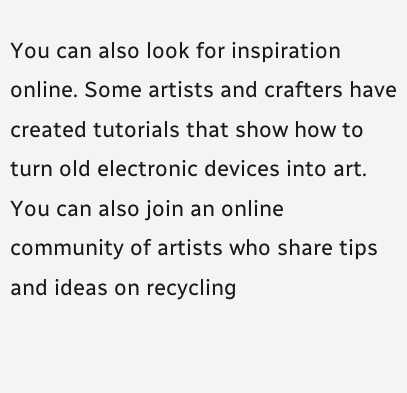You can also look for inspiration online. Some artists and crafters have created tutorials that show how to turn old electronic devices into art. You can also join an online community of artists who share tips and ideas on recycling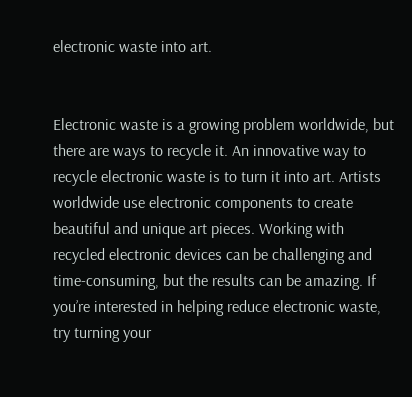electronic waste into art.


Electronic waste is a growing problem worldwide, but there are ways to recycle it. An innovative way to recycle electronic waste is to turn it into art. Artists worldwide use electronic components to create beautiful and unique art pieces. Working with recycled electronic devices can be challenging and time-consuming, but the results can be amazing. If you’re interested in helping reduce electronic waste, try turning your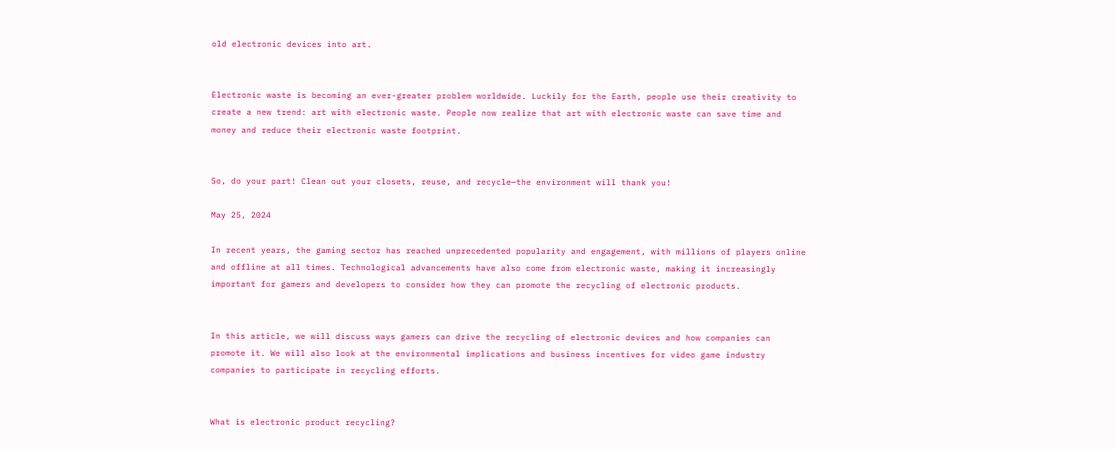old electronic devices into art.


Electronic waste is becoming an ever-greater problem worldwide. Luckily for the Earth, people use their creativity to create a new trend: art with electronic waste. People now realize that art with electronic waste can save time and money and reduce their electronic waste footprint.


So, do your part! Clean out your closets, reuse, and recycle—the environment will thank you!

May 25, 2024

In recent years, the gaming sector has reached unprecedented popularity and engagement, with millions of players online and offline at all times. Technological advancements have also come from electronic waste, making it increasingly important for gamers and developers to consider how they can promote the recycling of electronic products.


In this article, we will discuss ways gamers can drive the recycling of electronic devices and how companies can promote it. We will also look at the environmental implications and business incentives for video game industry companies to participate in recycling efforts.


What is electronic product recycling?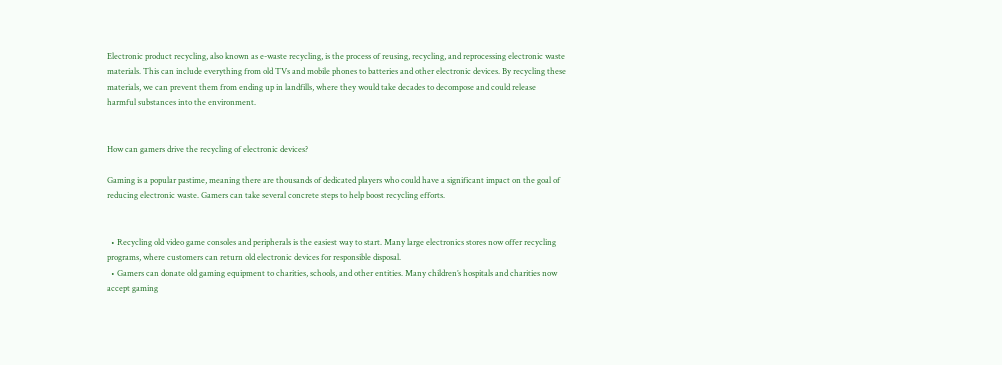Electronic product recycling, also known as e-waste recycling, is the process of reusing, recycling, and reprocessing electronic waste materials. This can include everything from old TVs and mobile phones to batteries and other electronic devices. By recycling these materials, we can prevent them from ending up in landfills, where they would take decades to decompose and could release harmful substances into the environment.


How can gamers drive the recycling of electronic devices?

Gaming is a popular pastime, meaning there are thousands of dedicated players who could have a significant impact on the goal of reducing electronic waste. Gamers can take several concrete steps to help boost recycling efforts.


  • Recycling old video game consoles and peripherals is the easiest way to start. Many large electronics stores now offer recycling programs, where customers can return old electronic devices for responsible disposal.
  • Gamers can donate old gaming equipment to charities, schools, and other entities. Many children’s hospitals and charities now accept gaming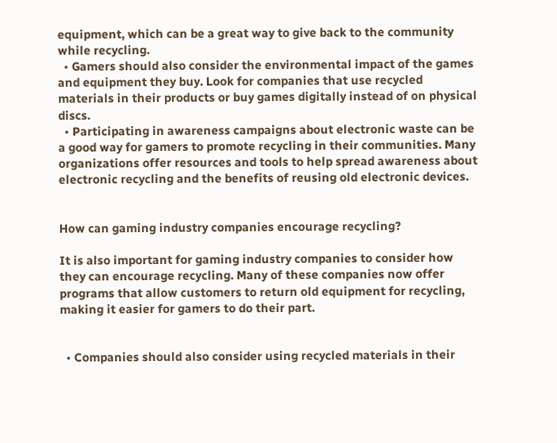equipment, which can be a great way to give back to the community while recycling.
  • Gamers should also consider the environmental impact of the games and equipment they buy. Look for companies that use recycled materials in their products or buy games digitally instead of on physical discs.
  • Participating in awareness campaigns about electronic waste can be a good way for gamers to promote recycling in their communities. Many organizations offer resources and tools to help spread awareness about electronic recycling and the benefits of reusing old electronic devices.


How can gaming industry companies encourage recycling?

It is also important for gaming industry companies to consider how they can encourage recycling. Many of these companies now offer programs that allow customers to return old equipment for recycling, making it easier for gamers to do their part.


  • Companies should also consider using recycled materials in their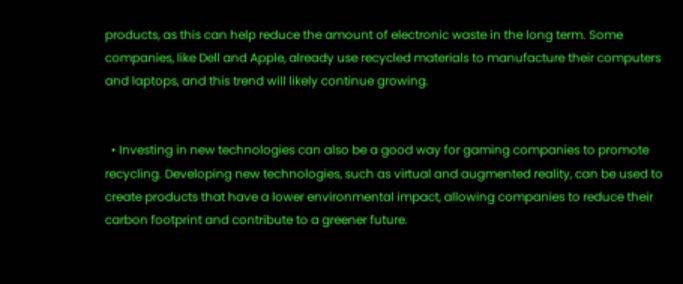products, as this can help reduce the amount of electronic waste in the long term. Some companies, like Dell and Apple, already use recycled materials to manufacture their computers and laptops, and this trend will likely continue growing.


  • Investing in new technologies can also be a good way for gaming companies to promote recycling. Developing new technologies, such as virtual and augmented reality, can be used to create products that have a lower environmental impact, allowing companies to reduce their carbon footprint and contribute to a greener future.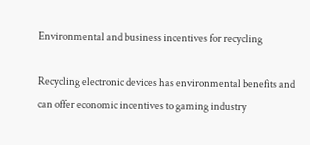Environmental and business incentives for recycling

Recycling electronic devices has environmental benefits and can offer economic incentives to gaming industry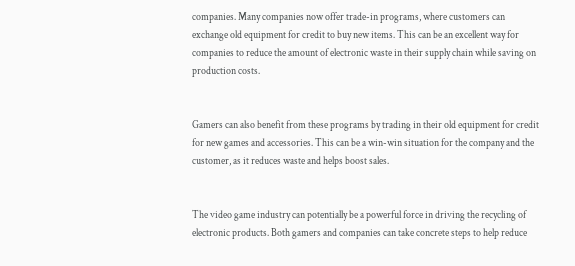companies. Many companies now offer trade-in programs, where customers can exchange old equipment for credit to buy new items. This can be an excellent way for companies to reduce the amount of electronic waste in their supply chain while saving on production costs.


Gamers can also benefit from these programs by trading in their old equipment for credit for new games and accessories. This can be a win-win situation for the company and the customer, as it reduces waste and helps boost sales.


The video game industry can potentially be a powerful force in driving the recycling of electronic products. Both gamers and companies can take concrete steps to help reduce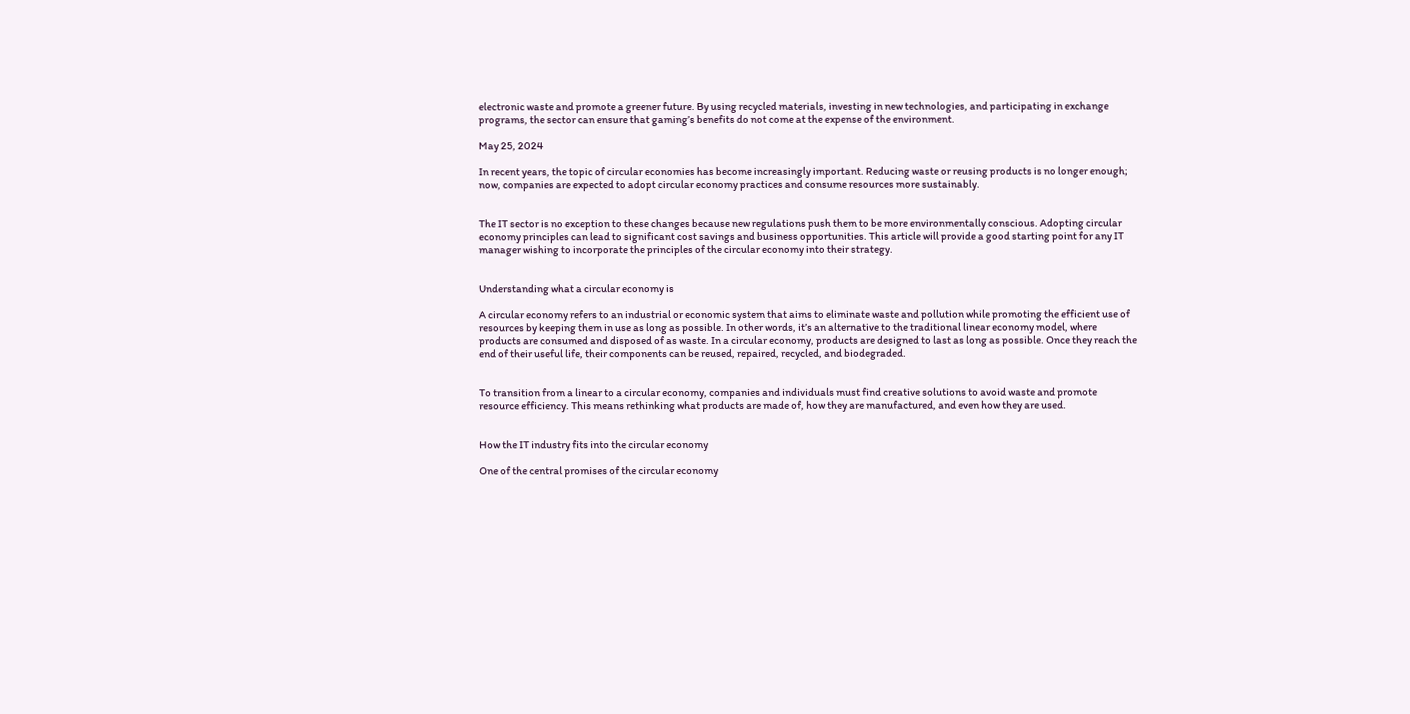electronic waste and promote a greener future. By using recycled materials, investing in new technologies, and participating in exchange programs, the sector can ensure that gaming’s benefits do not come at the expense of the environment.

May 25, 2024

In recent years, the topic of circular economies has become increasingly important. Reducing waste or reusing products is no longer enough; now, companies are expected to adopt circular economy practices and consume resources more sustainably.


The IT sector is no exception to these changes because new regulations push them to be more environmentally conscious. Adopting circular economy principles can lead to significant cost savings and business opportunities. This article will provide a good starting point for any IT manager wishing to incorporate the principles of the circular economy into their strategy.


Understanding what a circular economy is

A circular economy refers to an industrial or economic system that aims to eliminate waste and pollution while promoting the efficient use of resources by keeping them in use as long as possible. In other words, it’s an alternative to the traditional linear economy model, where products are consumed and disposed of as waste. In a circular economy, products are designed to last as long as possible. Once they reach the end of their useful life, their components can be reused, repaired, recycled, and biodegraded.


To transition from a linear to a circular economy, companies and individuals must find creative solutions to avoid waste and promote resource efficiency. This means rethinking what products are made of, how they are manufactured, and even how they are used.


How the IT industry fits into the circular economy

One of the central promises of the circular economy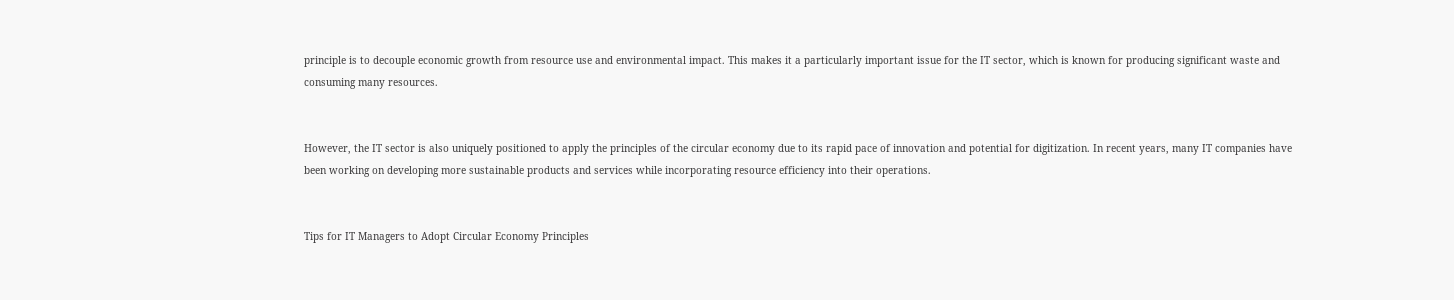principle is to decouple economic growth from resource use and environmental impact. This makes it a particularly important issue for the IT sector, which is known for producing significant waste and consuming many resources.


However, the IT sector is also uniquely positioned to apply the principles of the circular economy due to its rapid pace of innovation and potential for digitization. In recent years, many IT companies have been working on developing more sustainable products and services while incorporating resource efficiency into their operations.


Tips for IT Managers to Adopt Circular Economy Principles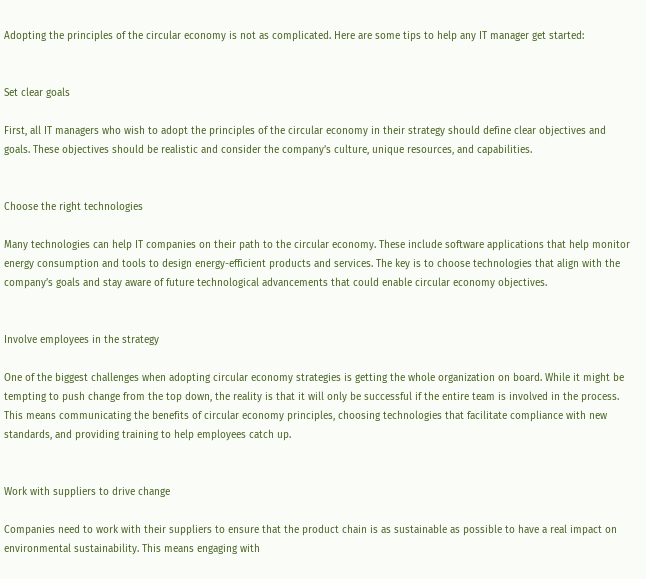Adopting the principles of the circular economy is not as complicated. Here are some tips to help any IT manager get started:


Set clear goals

First, all IT managers who wish to adopt the principles of the circular economy in their strategy should define clear objectives and goals. These objectives should be realistic and consider the company’s culture, unique resources, and capabilities.


Choose the right technologies

Many technologies can help IT companies on their path to the circular economy. These include software applications that help monitor energy consumption and tools to design energy-efficient products and services. The key is to choose technologies that align with the company’s goals and stay aware of future technological advancements that could enable circular economy objectives.


Involve employees in the strategy

One of the biggest challenges when adopting circular economy strategies is getting the whole organization on board. While it might be tempting to push change from the top down, the reality is that it will only be successful if the entire team is involved in the process. This means communicating the benefits of circular economy principles, choosing technologies that facilitate compliance with new standards, and providing training to help employees catch up.


Work with suppliers to drive change

Companies need to work with their suppliers to ensure that the product chain is as sustainable as possible to have a real impact on environmental sustainability. This means engaging with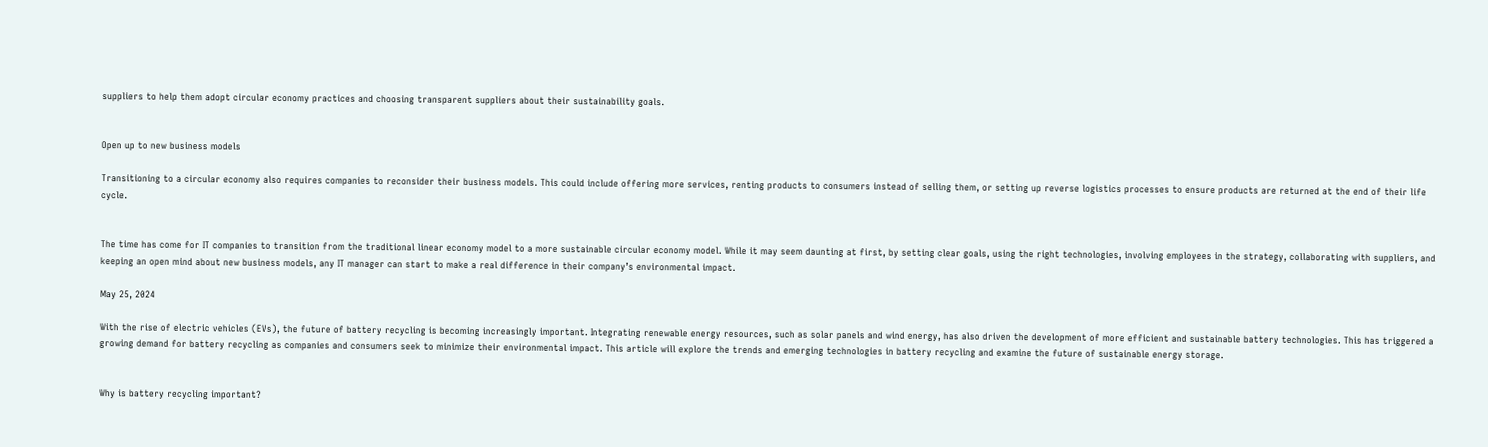suppliers to help them adopt circular economy practices and choosing transparent suppliers about their sustainability goals.


Open up to new business models

Transitioning to a circular economy also requires companies to reconsider their business models. This could include offering more services, renting products to consumers instead of selling them, or setting up reverse logistics processes to ensure products are returned at the end of their life cycle.


The time has come for IT companies to transition from the traditional linear economy model to a more sustainable circular economy model. While it may seem daunting at first, by setting clear goals, using the right technologies, involving employees in the strategy, collaborating with suppliers, and keeping an open mind about new business models, any IT manager can start to make a real difference in their company’s environmental impact.

May 25, 2024

With the rise of electric vehicles (EVs), the future of battery recycling is becoming increasingly important. Integrating renewable energy resources, such as solar panels and wind energy, has also driven the development of more efficient and sustainable battery technologies. This has triggered a growing demand for battery recycling as companies and consumers seek to minimize their environmental impact. This article will explore the trends and emerging technologies in battery recycling and examine the future of sustainable energy storage.


Why is battery recycling important?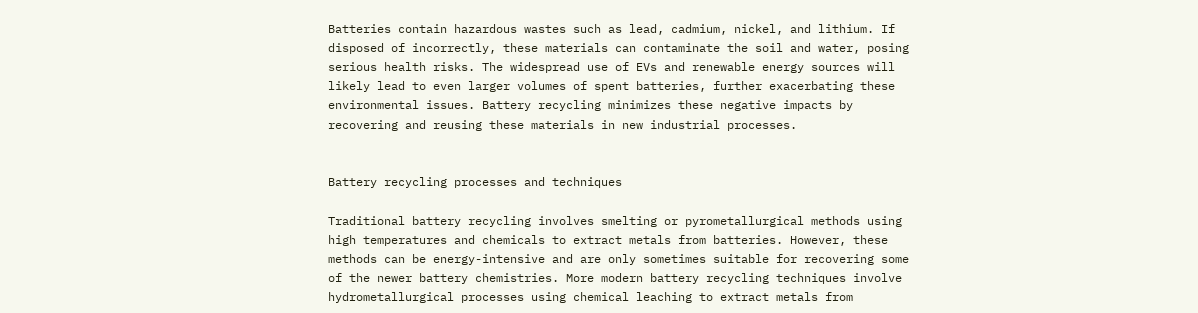Batteries contain hazardous wastes such as lead, cadmium, nickel, and lithium. If disposed of incorrectly, these materials can contaminate the soil and water, posing serious health risks. The widespread use of EVs and renewable energy sources will likely lead to even larger volumes of spent batteries, further exacerbating these environmental issues. Battery recycling minimizes these negative impacts by recovering and reusing these materials in new industrial processes.


Battery recycling processes and techniques

Traditional battery recycling involves smelting or pyrometallurgical methods using high temperatures and chemicals to extract metals from batteries. However, these methods can be energy-intensive and are only sometimes suitable for recovering some of the newer battery chemistries. More modern battery recycling techniques involve hydrometallurgical processes using chemical leaching to extract metals from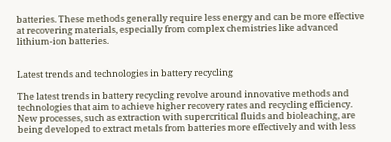batteries. These methods generally require less energy and can be more effective at recovering materials, especially from complex chemistries like advanced lithium-ion batteries.


Latest trends and technologies in battery recycling

The latest trends in battery recycling revolve around innovative methods and technologies that aim to achieve higher recovery rates and recycling efficiency. New processes, such as extraction with supercritical fluids and bioleaching, are being developed to extract metals from batteries more effectively and with less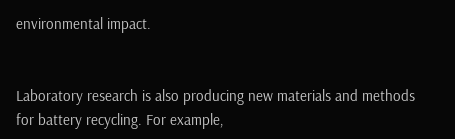environmental impact.


Laboratory research is also producing new materials and methods for battery recycling. For example,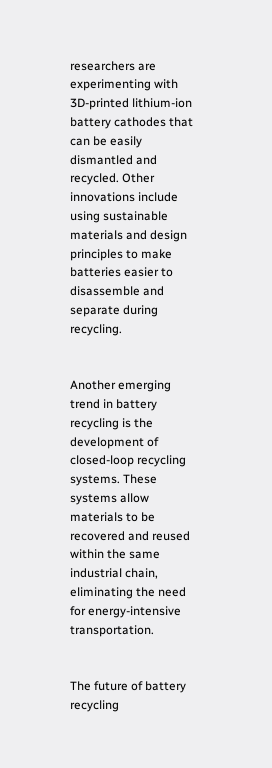researchers are experimenting with 3D-printed lithium-ion battery cathodes that can be easily dismantled and recycled. Other innovations include using sustainable materials and design principles to make batteries easier to disassemble and separate during recycling.


Another emerging trend in battery recycling is the development of closed-loop recycling systems. These systems allow materials to be recovered and reused within the same industrial chain, eliminating the need for energy-intensive transportation.


The future of battery recycling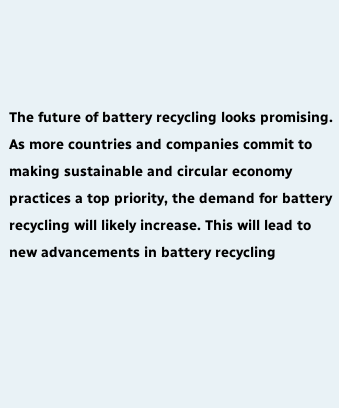The future of battery recycling looks promising. As more countries and companies commit to making sustainable and circular economy practices a top priority, the demand for battery recycling will likely increase. This will lead to new advancements in battery recycling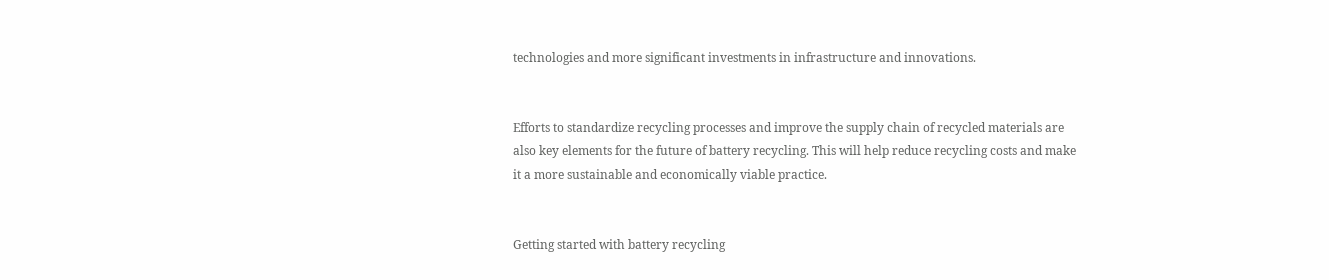technologies and more significant investments in infrastructure and innovations.


Efforts to standardize recycling processes and improve the supply chain of recycled materials are also key elements for the future of battery recycling. This will help reduce recycling costs and make it a more sustainable and economically viable practice.


Getting started with battery recycling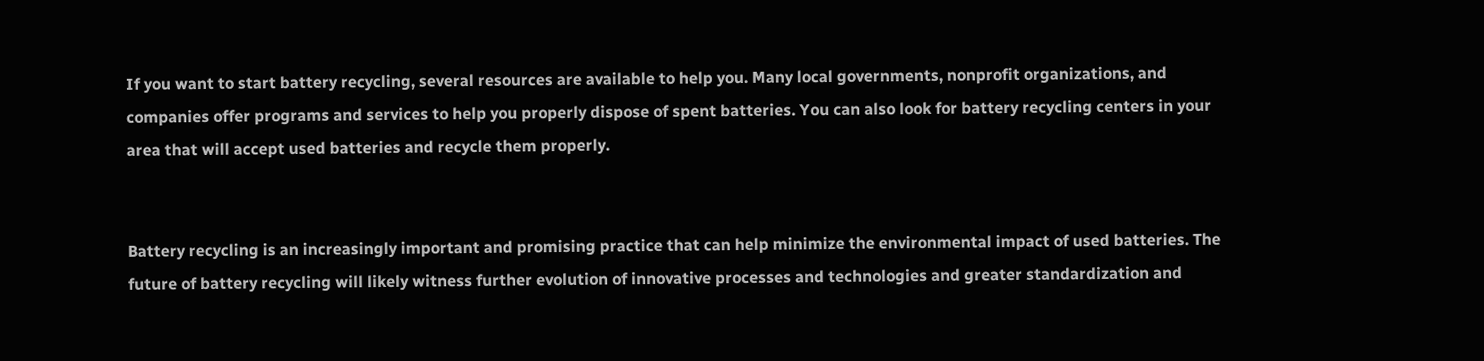If you want to start battery recycling, several resources are available to help you. Many local governments, nonprofit organizations, and companies offer programs and services to help you properly dispose of spent batteries. You can also look for battery recycling centers in your area that will accept used batteries and recycle them properly.


Battery recycling is an increasingly important and promising practice that can help minimize the environmental impact of used batteries. The future of battery recycling will likely witness further evolution of innovative processes and technologies and greater standardization and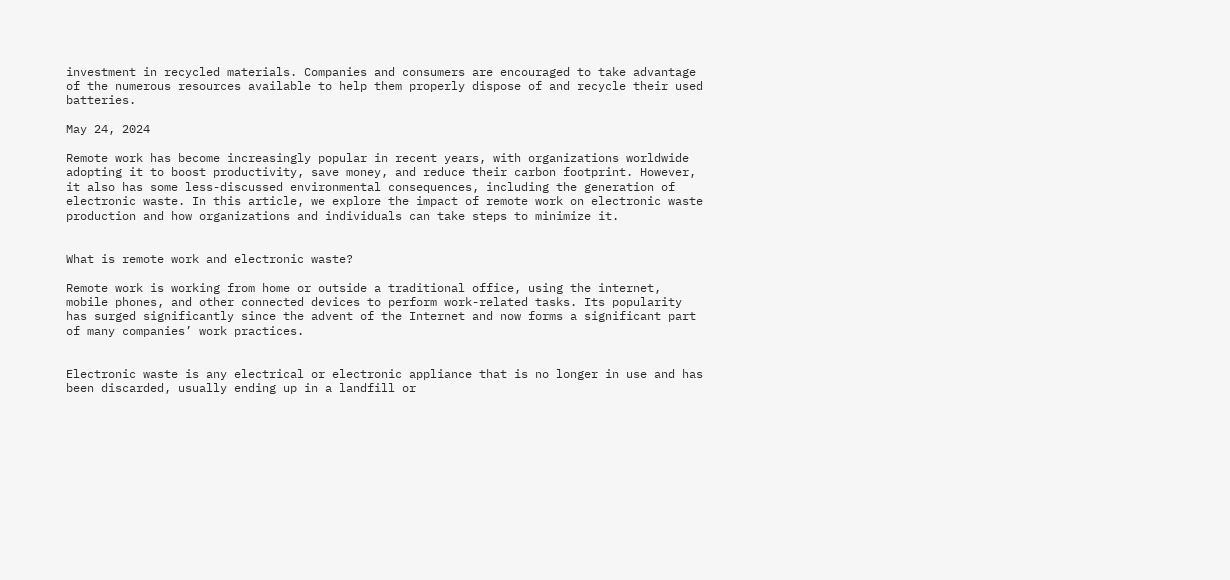investment in recycled materials. Companies and consumers are encouraged to take advantage of the numerous resources available to help them properly dispose of and recycle their used batteries.

May 24, 2024

Remote work has become increasingly popular in recent years, with organizations worldwide adopting it to boost productivity, save money, and reduce their carbon footprint. However, it also has some less-discussed environmental consequences, including the generation of electronic waste. In this article, we explore the impact of remote work on electronic waste production and how organizations and individuals can take steps to minimize it.


What is remote work and electronic waste?

Remote work is working from home or outside a traditional office, using the internet, mobile phones, and other connected devices to perform work-related tasks. Its popularity has surged significantly since the advent of the Internet and now forms a significant part of many companies’ work practices.


Electronic waste is any electrical or electronic appliance that is no longer in use and has been discarded, usually ending up in a landfill or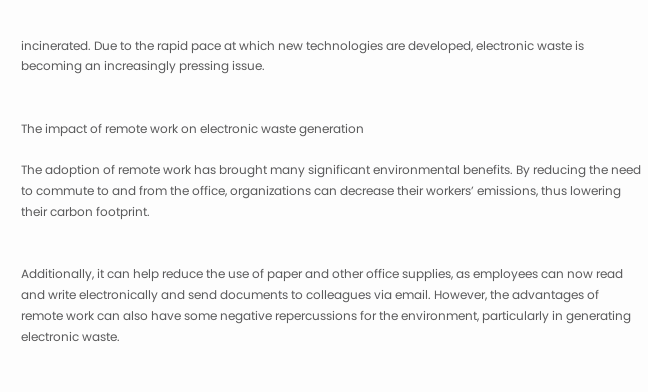incinerated. Due to the rapid pace at which new technologies are developed, electronic waste is becoming an increasingly pressing issue.


The impact of remote work on electronic waste generation

The adoption of remote work has brought many significant environmental benefits. By reducing the need to commute to and from the office, organizations can decrease their workers’ emissions, thus lowering their carbon footprint.


Additionally, it can help reduce the use of paper and other office supplies, as employees can now read and write electronically and send documents to colleagues via email. However, the advantages of remote work can also have some negative repercussions for the environment, particularly in generating electronic waste.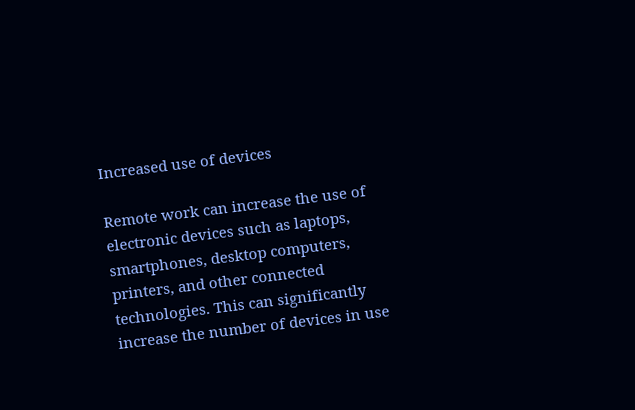Increased use of devices

Remote work can increase the use of electronic devices such as laptops, smartphones, desktop computers, printers, and other connected technologies. This can significantly increase the number of devices in use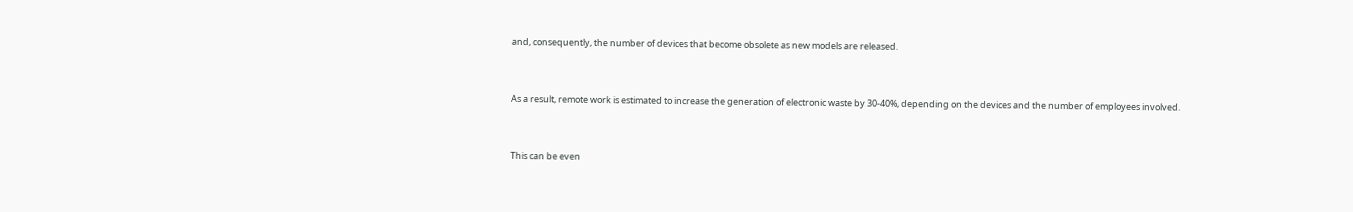and, consequently, the number of devices that become obsolete as new models are released.


As a result, remote work is estimated to increase the generation of electronic waste by 30-40%, depending on the devices and the number of employees involved.


This can be even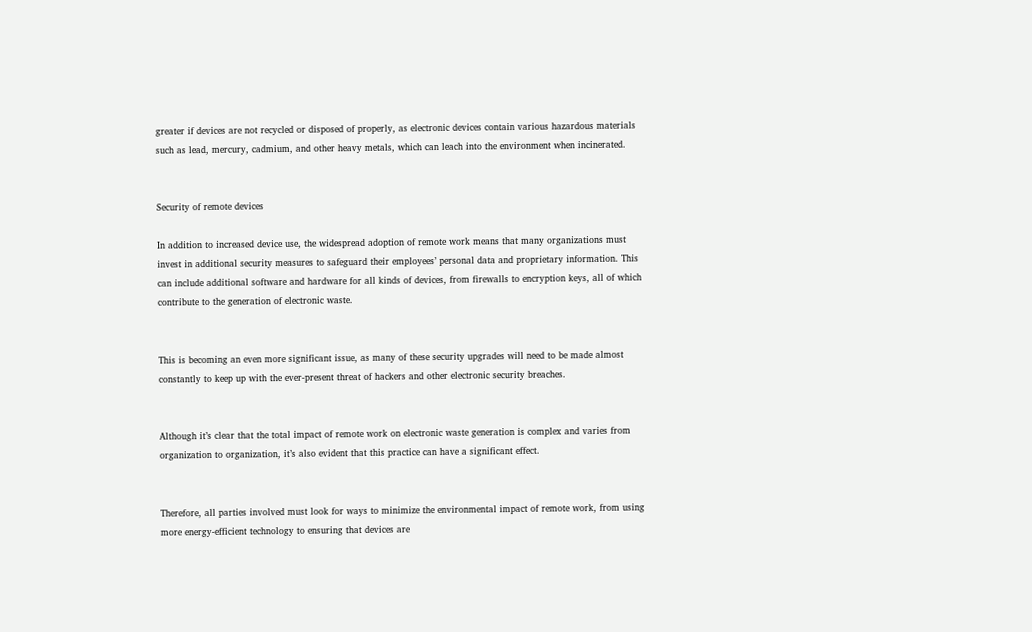greater if devices are not recycled or disposed of properly, as electronic devices contain various hazardous materials such as lead, mercury, cadmium, and other heavy metals, which can leach into the environment when incinerated.


Security of remote devices

In addition to increased device use, the widespread adoption of remote work means that many organizations must invest in additional security measures to safeguard their employees’ personal data and proprietary information. This can include additional software and hardware for all kinds of devices, from firewalls to encryption keys, all of which contribute to the generation of electronic waste.


This is becoming an even more significant issue, as many of these security upgrades will need to be made almost constantly to keep up with the ever-present threat of hackers and other electronic security breaches.


Although it’s clear that the total impact of remote work on electronic waste generation is complex and varies from organization to organization, it’s also evident that this practice can have a significant effect.


Therefore, all parties involved must look for ways to minimize the environmental impact of remote work, from using more energy-efficient technology to ensuring that devices are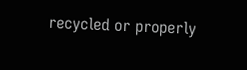recycled or properly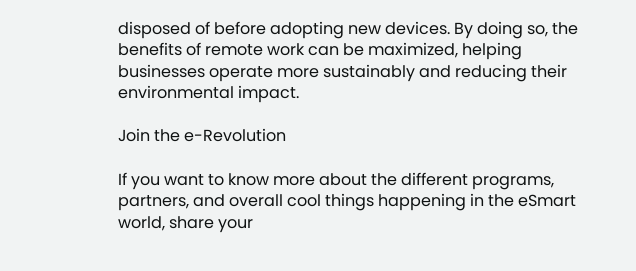disposed of before adopting new devices. By doing so, the benefits of remote work can be maximized, helping businesses operate more sustainably and reducing their environmental impact.

Join the e-Revolution

If you want to know more about the different programs, partners, and overall cool things happening in the eSmart world, share your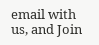email with us, and Join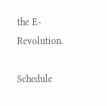the E-Revolution.

Schedule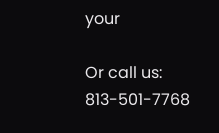your

Or call us: 813-501-7768